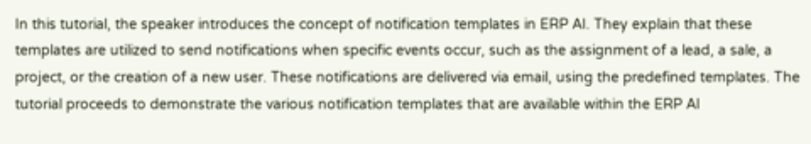In this tutorial, the speaker introduces the concept of notification templates in ERP AI. They explain that these templates are utilized to send notifications when specific events occur, such as the assignment of a lead, a sale, a project, or the creation of a new user. These notifications are delivered via email, using the predefined templates. The tutorial proceeds to demonstrate the various notification templates that are available within the ERP AI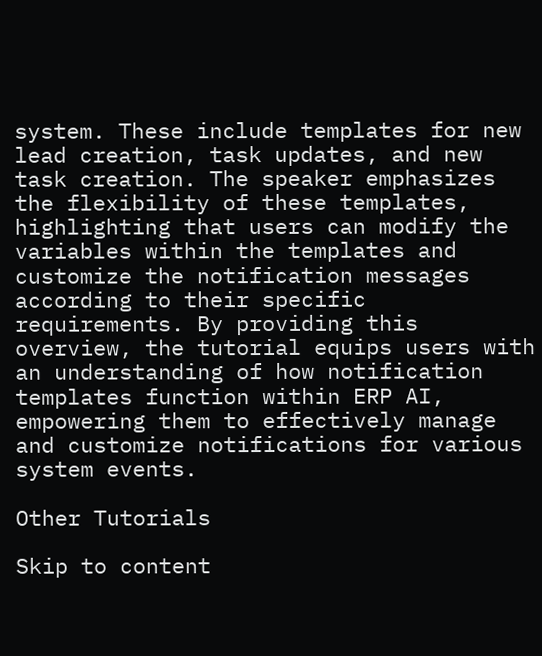system. These include templates for new lead creation, task updates, and new task creation. The speaker emphasizes the flexibility of these templates, highlighting that users can modify the variables within the templates and customize the notification messages according to their specific requirements. By providing this overview, the tutorial equips users with an understanding of how notification templates function within ERP AI, empowering them to effectively manage and customize notifications for various system events.

Other Tutorials

Skip to content